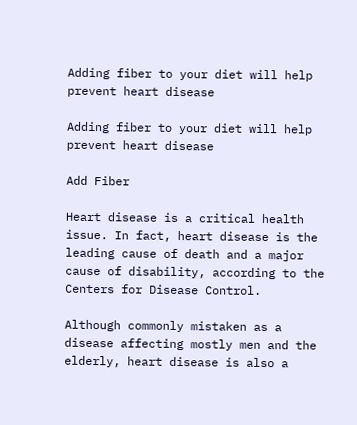Adding fiber to your diet will help prevent heart disease

Adding fiber to your diet will help prevent heart disease

Add Fiber

Heart disease is a critical health issue. In fact, heart disease is the leading cause of death and a major cause of disability, according to the Centers for Disease Control.

Although commonly mistaken as a disease affecting mostly men and the elderly, heart disease is also a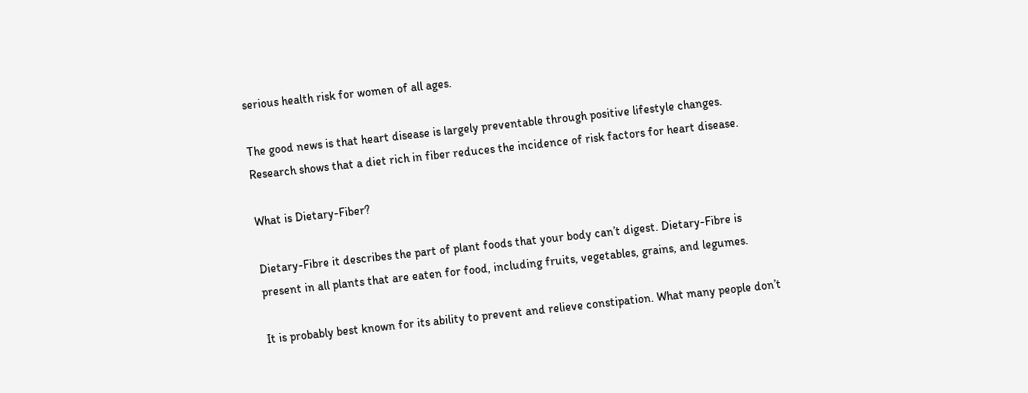serious health risk for women of all ages.

The good news is that heart disease is largely preventable through positive lifestyle changes. Research shows that a diet rich in fiber reduces the incidence of risk factors for heart disease.

What is Dietary-Fiber?

Dietary-Fibre it describes the part of plant foods that your body can’t digest. Dietary-Fibre is present in all plants that are eaten for food, including fruits, vegetables, grains, and legumes.

It is probably best known for its ability to prevent and relieve constipation. What many people don’t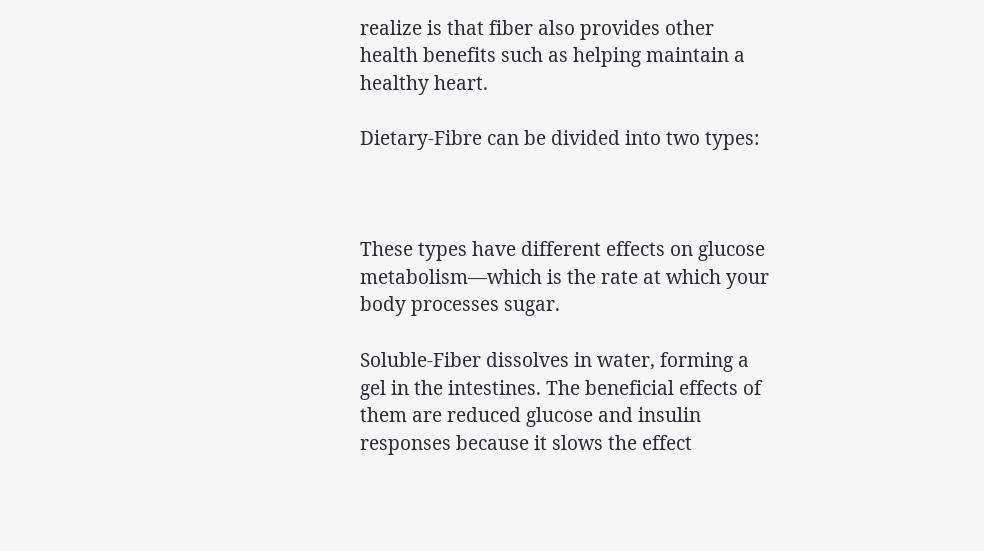realize is that fiber also provides other health benefits such as helping maintain a healthy heart.

Dietary-Fibre can be divided into two types:



These types have different effects on glucose metabolism—which is the rate at which your body processes sugar.

Soluble-Fiber dissolves in water, forming a gel in the intestines. The beneficial effects of them are reduced glucose and insulin responses because it slows the effect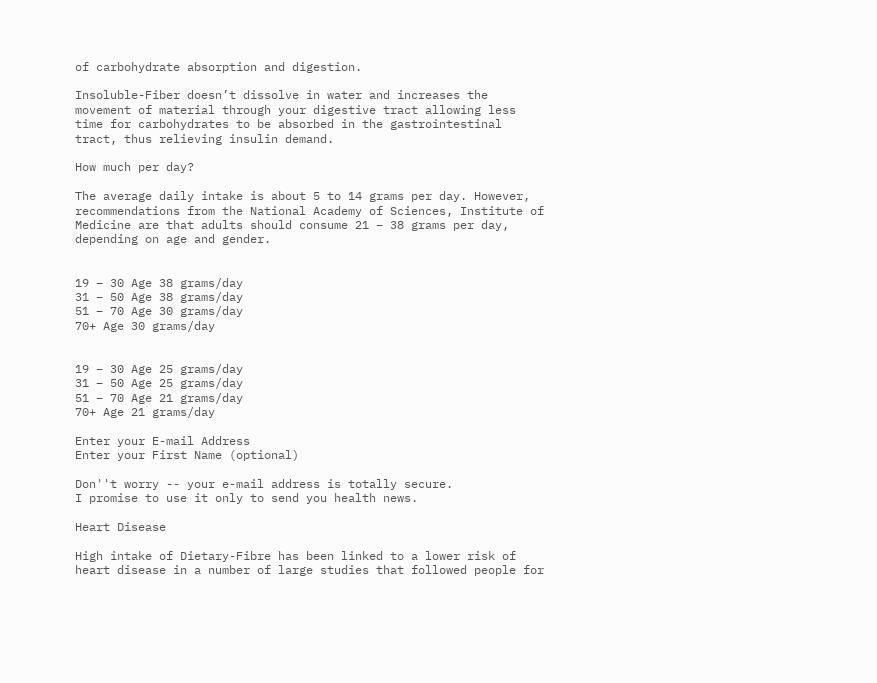of carbohydrate absorption and digestion.

Insoluble-Fiber doesn’t dissolve in water and increases the movement of material through your digestive tract allowing less time for carbohydrates to be absorbed in the gastrointestinal tract, thus relieving insulin demand.

How much per day?

The average daily intake is about 5 to 14 grams per day. However, recommendations from the National Academy of Sciences, Institute of Medicine are that adults should consume 21 – 38 grams per day, depending on age and gender.


19 – 30 Age 38 grams/day
31 – 50 Age 38 grams/day
51 – 70 Age 30 grams/day
70+ Age 30 grams/day


19 – 30 Age 25 grams/day
31 – 50 Age 25 grams/day
51 – 70 Age 21 grams/day
70+ Age 21 grams/day

Enter your E-mail Address
Enter your First Name (optional)

Don''t worry -- your e-mail address is totally secure.
I promise to use it only to send you health news.

Heart Disease

High intake of Dietary-Fibre has been linked to a lower risk of heart disease in a number of large studies that followed people for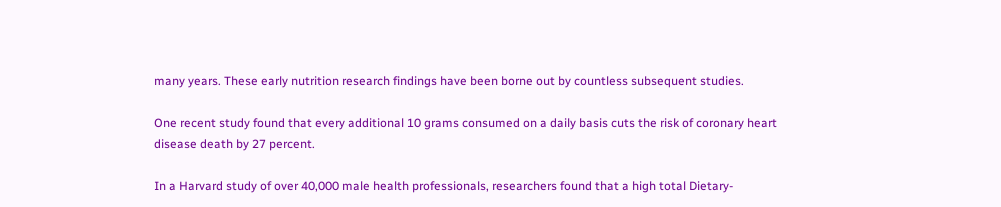many years. These early nutrition research findings have been borne out by countless subsequent studies.

One recent study found that every additional 10 grams consumed on a daily basis cuts the risk of coronary heart disease death by 27 percent.

In a Harvard study of over 40,000 male health professionals, researchers found that a high total Dietary-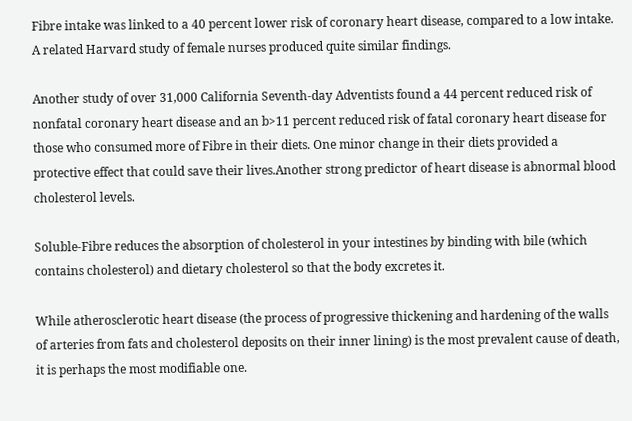Fibre intake was linked to a 40 percent lower risk of coronary heart disease, compared to a low intake. A related Harvard study of female nurses produced quite similar findings.

Another study of over 31,000 California Seventh-day Adventists found a 44 percent reduced risk of nonfatal coronary heart disease and an b>11 percent reduced risk of fatal coronary heart disease for those who consumed more of Fibre in their diets. One minor change in their diets provided a protective effect that could save their lives.Another strong predictor of heart disease is abnormal blood cholesterol levels.

Soluble-Fibre reduces the absorption of cholesterol in your intestines by binding with bile (which contains cholesterol) and dietary cholesterol so that the body excretes it.

While atherosclerotic heart disease (the process of progressive thickening and hardening of the walls of arteries from fats and cholesterol deposits on their inner lining) is the most prevalent cause of death, it is perhaps the most modifiable one.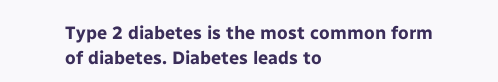Type 2 diabetes is the most common form of diabetes. Diabetes leads to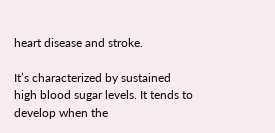heart disease and stroke.

It’s characterized by sustained high blood sugar levels. It tends to develop when the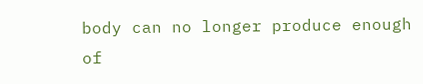body can no longer produce enough of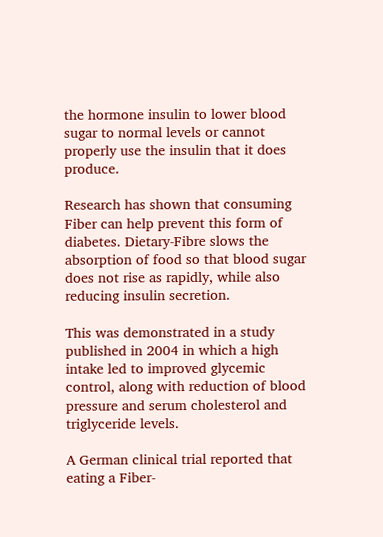the hormone insulin to lower blood sugar to normal levels or cannot properly use the insulin that it does produce.

Research has shown that consuming Fiber can help prevent this form of diabetes. Dietary-Fibre slows the absorption of food so that blood sugar does not rise as rapidly, while also reducing insulin secretion.

This was demonstrated in a study published in 2004 in which a high intake led to improved glycemic control, along with reduction of blood pressure and serum cholesterol and triglyceride levels.

A German clinical trial reported that eating a Fiber-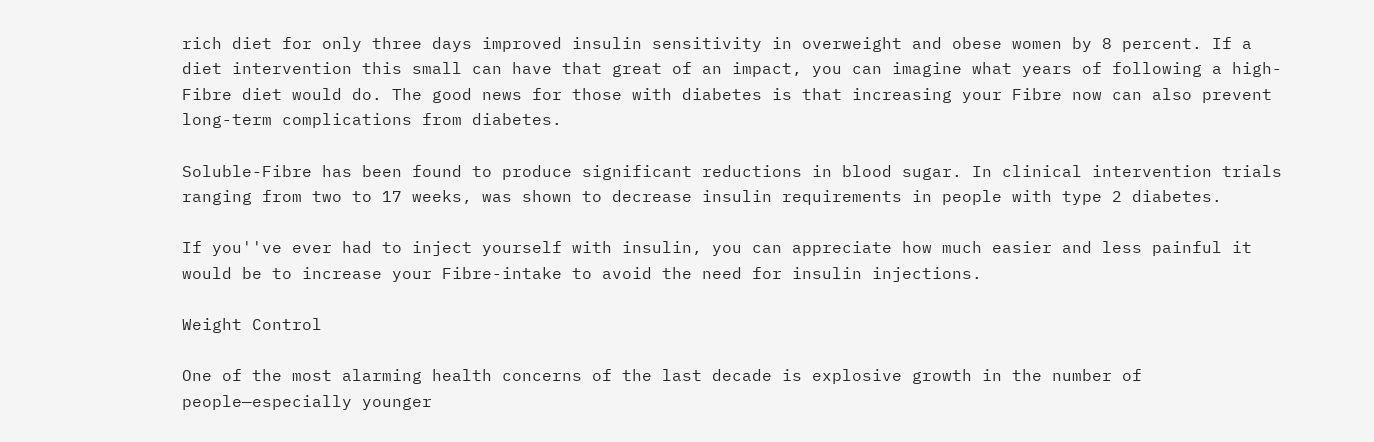rich diet for only three days improved insulin sensitivity in overweight and obese women by 8 percent. If a diet intervention this small can have that great of an impact, you can imagine what years of following a high-Fibre diet would do. The good news for those with diabetes is that increasing your Fibre now can also prevent long-term complications from diabetes.

Soluble-Fibre has been found to produce significant reductions in blood sugar. In clinical intervention trials ranging from two to 17 weeks, was shown to decrease insulin requirements in people with type 2 diabetes.

If you''ve ever had to inject yourself with insulin, you can appreciate how much easier and less painful it would be to increase your Fibre-intake to avoid the need for insulin injections.

Weight Control

One of the most alarming health concerns of the last decade is explosive growth in the number of people—especially younger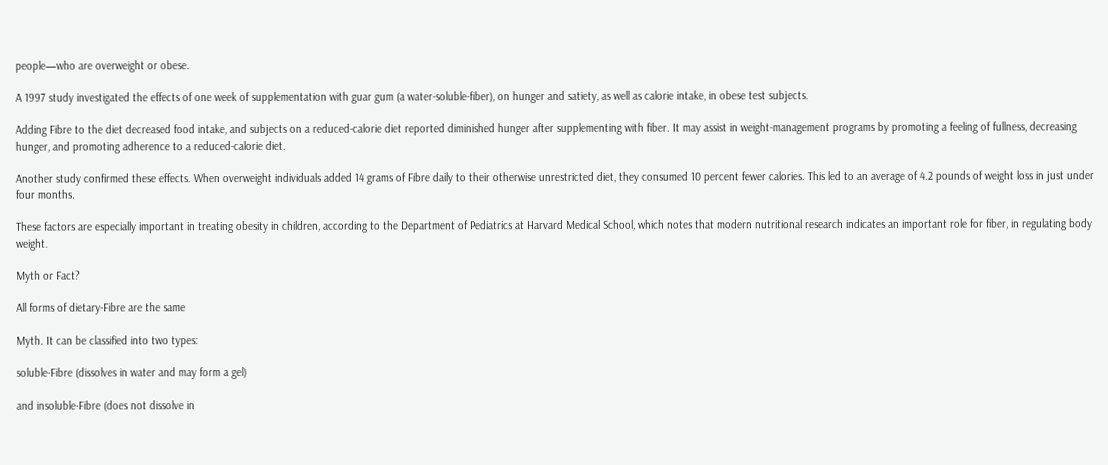people—who are overweight or obese.

A 1997 study investigated the effects of one week of supplementation with guar gum (a water-soluble-fiber), on hunger and satiety, as well as calorie intake, in obese test subjects.

Adding Fibre to the diet decreased food intake, and subjects on a reduced-calorie diet reported diminished hunger after supplementing with fiber. It may assist in weight-management programs by promoting a feeling of fullness, decreasing hunger, and promoting adherence to a reduced-calorie diet.

Another study confirmed these effects. When overweight individuals added 14 grams of Fibre daily to their otherwise unrestricted diet, they consumed 10 percent fewer calories. This led to an average of 4.2 pounds of weight loss in just under four months.

These factors are especially important in treating obesity in children, according to the Department of Pediatrics at Harvard Medical School, which notes that modern nutritional research indicates an important role for fiber, in regulating body weight.

Myth or Fact?

All forms of dietary-Fibre are the same

Myth. It can be classified into two types:

soluble-Fibre (dissolves in water and may form a gel)

and insoluble-Fibre (does not dissolve in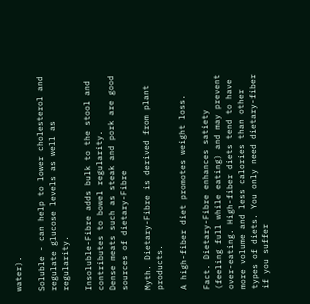water).

Soluble - can help to lower cholesterol and regulate glucose levels as well as regularity.

Insoluble-Fibre adds bulk to the stool and contributes to bowel regularity.
Dense meats such as steak and pork are good sources of dietary-Fibre

Myth. Dietary-Fibre is derived from plant products.

A high-fiber diet promotes weight loss.

Fact. Dietary-Fibre enhances satiety (feeling full while eating) and may prevent over-eating. High-fiber diets tend to have more volume and less calories than other types of diets. You only need dietary-fiber if you suffer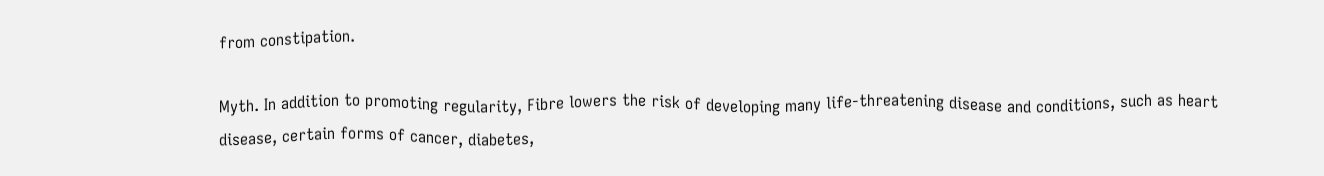from constipation.

Myth. In addition to promoting regularity, Fibre lowers the risk of developing many life-threatening disease and conditions, such as heart disease, certain forms of cancer, diabetes,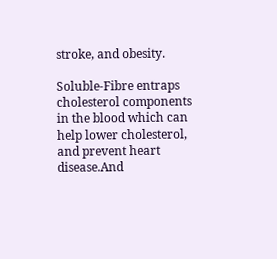stroke, and obesity.

Soluble-Fibre entraps cholesterol components in the blood which can help lower cholesterol, and prevent heart disease.And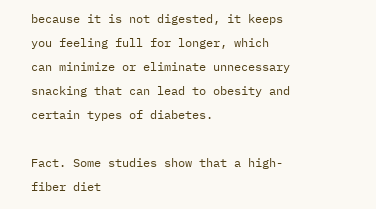because it is not digested, it keeps you feeling full for longer, which can minimize or eliminate unnecessary snacking that can lead to obesity and certain types of diabetes.

Fact. Some studies show that a high-fiber diet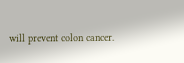will prevent colon cancer.